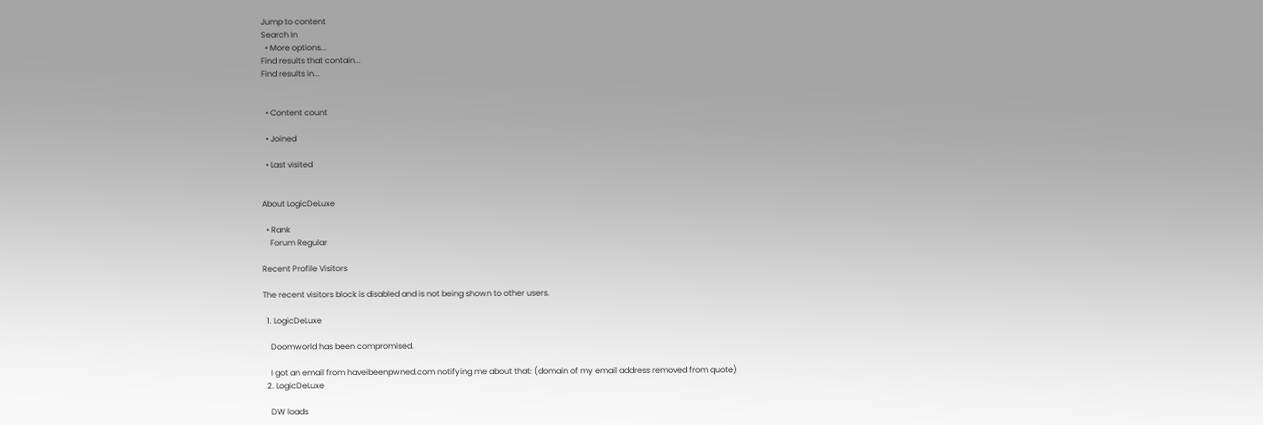Jump to content
Search In
  • More options...
Find results that contain...
Find results in...


  • Content count

  • Joined

  • Last visited


About LogicDeLuxe

  • Rank
    Forum Regular

Recent Profile Visitors

The recent visitors block is disabled and is not being shown to other users.

  1. LogicDeLuxe

    Doomworld has been compromised.

    I got an email from haveibeenpwned.com notifying me about that: (domain of my email address removed from quote)
  2. LogicDeLuxe

    DW loads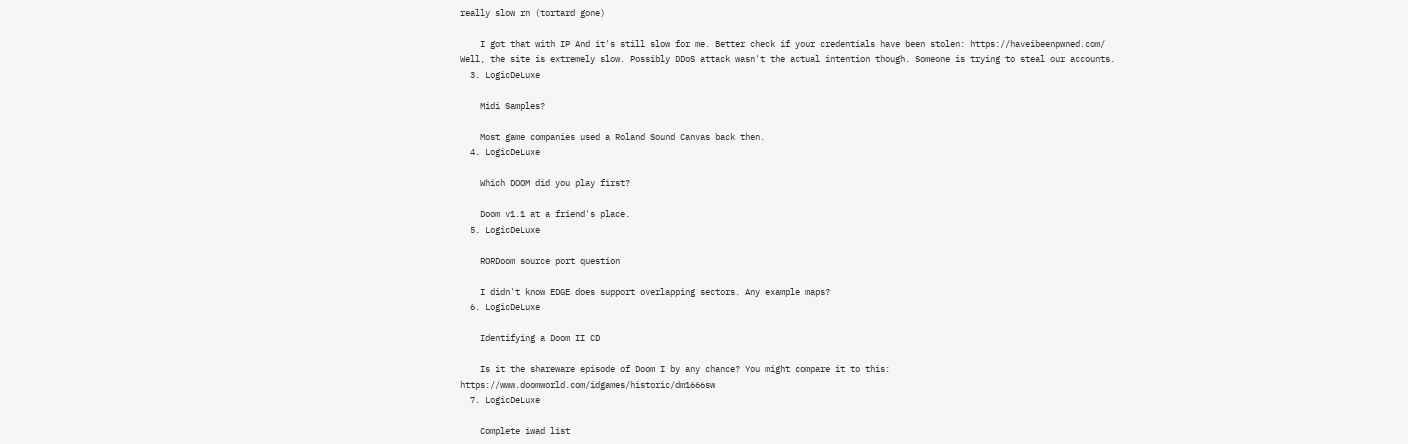really slow rn (tortard gone)

    I got that with IP And it's still slow for me. Better check if your credentials have been stolen: https://haveibeenpwned.com/ Well, the site is extremely slow. Possibly DDoS attack wasn't the actual intention though. Someone is trying to steal our accounts.
  3. LogicDeLuxe

    Midi Samples?

    Most game companies used a Roland Sound Canvas back then.
  4. LogicDeLuxe

    Which DOOM did you play first?

    Doom v1.1 at a friend's place.
  5. LogicDeLuxe

    RORDoom source port question

    I didn't know EDGE does support overlapping sectors. Any example maps?
  6. LogicDeLuxe

    Identifying a Doom II CD

    Is it the shareware episode of Doom I by any chance? You might compare it to this: https://www.doomworld.com/idgames/historic/dm1666sw
  7. LogicDeLuxe

    Complete iwad list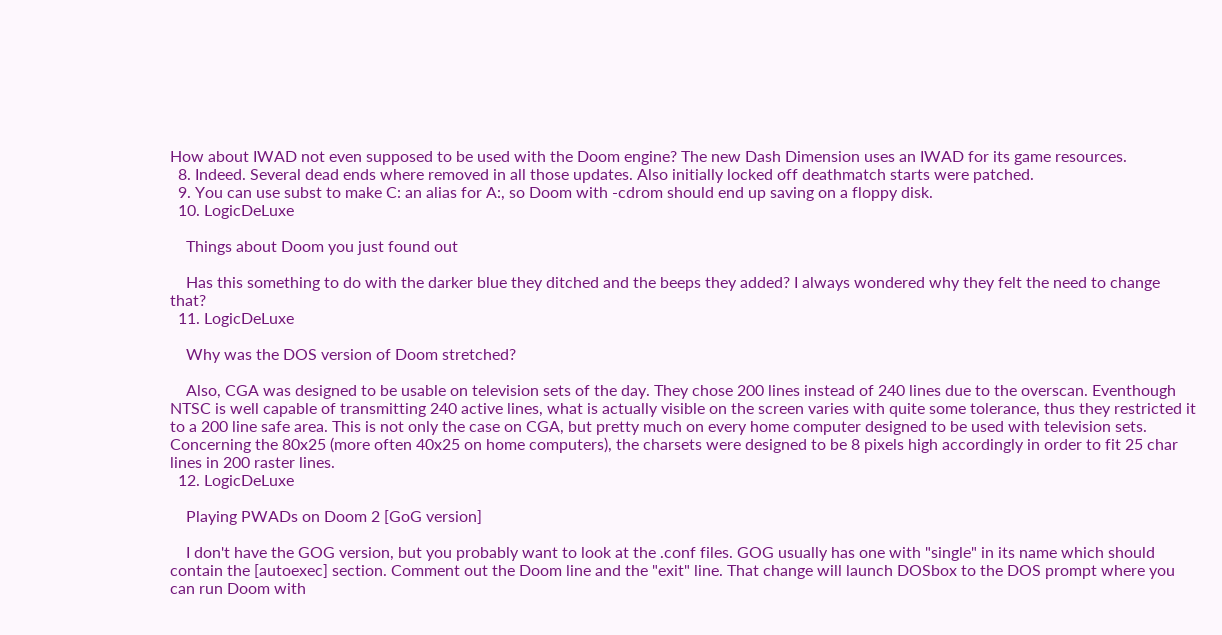How about IWAD not even supposed to be used with the Doom engine? The new Dash Dimension uses an IWAD for its game resources.
  8. Indeed. Several dead ends where removed in all those updates. Also initially locked off deathmatch starts were patched.
  9. You can use subst to make C: an alias for A:, so Doom with -cdrom should end up saving on a floppy disk.
  10. LogicDeLuxe

    Things about Doom you just found out

    Has this something to do with the darker blue they ditched and the beeps they added? I always wondered why they felt the need to change that?
  11. LogicDeLuxe

    Why was the DOS version of Doom stretched?

    Also, CGA was designed to be usable on television sets of the day. They chose 200 lines instead of 240 lines due to the overscan. Eventhough NTSC is well capable of transmitting 240 active lines, what is actually visible on the screen varies with quite some tolerance, thus they restricted it to a 200 line safe area. This is not only the case on CGA, but pretty much on every home computer designed to be used with television sets. Concerning the 80x25 (more often 40x25 on home computers), the charsets were designed to be 8 pixels high accordingly in order to fit 25 char lines in 200 raster lines.
  12. LogicDeLuxe

    Playing PWADs on Doom 2 [GoG version]

    I don't have the GOG version, but you probably want to look at the .conf files. GOG usually has one with "single" in its name which should contain the [autoexec] section. Comment out the Doom line and the "exit" line. That change will launch DOSbox to the DOS prompt where you can run Doom with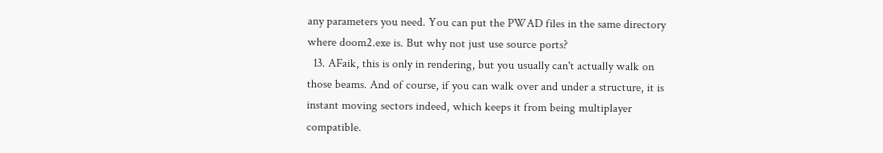any parameters you need. You can put the PWAD files in the same directory where doom2.exe is. But why not just use source ports?
  13. AFaik, this is only in rendering, but you usually can't actually walk on those beams. And of course, if you can walk over and under a structure, it is instant moving sectors indeed, which keeps it from being multiplayer compatible.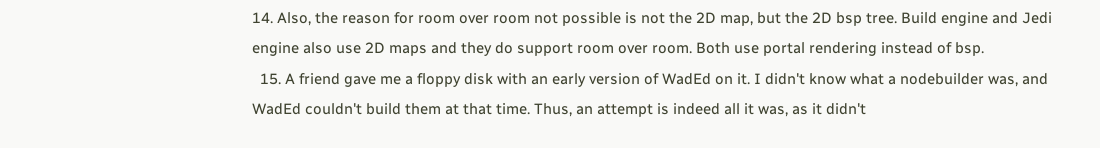14. Also, the reason for room over room not possible is not the 2D map, but the 2D bsp tree. Build engine and Jedi engine also use 2D maps and they do support room over room. Both use portal rendering instead of bsp.
  15. A friend gave me a floppy disk with an early version of WadEd on it. I didn't know what a nodebuilder was, and WadEd couldn't build them at that time. Thus, an attempt is indeed all it was, as it didn't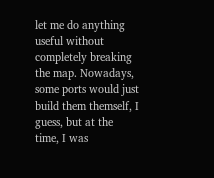let me do anything useful without completely breaking the map. Nowadays, some ports would just build them themself, I guess, but at the time, I was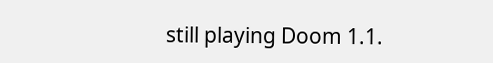still playing Doom 1.1.